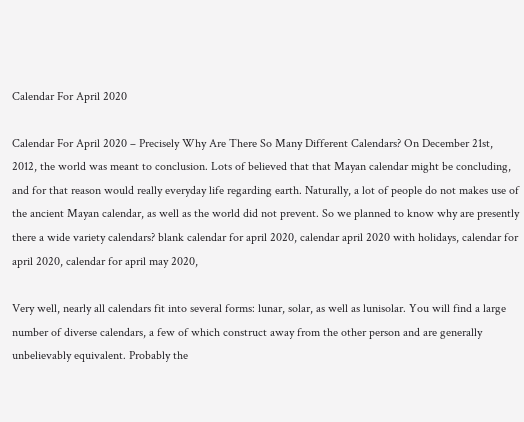Calendar For April 2020

Calendar For April 2020 – Precisely Why Are There So Many Different Calendars? On December 21st, 2012, the world was meant to conclusion. Lots of believed that that Mayan calendar might be concluding, and for that reason would really everyday life regarding earth. Naturally, a lot of people do not makes use of the ancient Mayan calendar, as well as the world did not prevent. So we planned to know why are presently there a wide variety calendars? blank calendar for april 2020, calendar april 2020 with holidays, calendar for april 2020, calendar for april may 2020,

Very well, nearly all calendars fit into several forms: lunar, solar, as well as lunisolar. You will find a large number of diverse calendars, a few of which construct away from the other person and are generally unbelievably equivalent. Probably the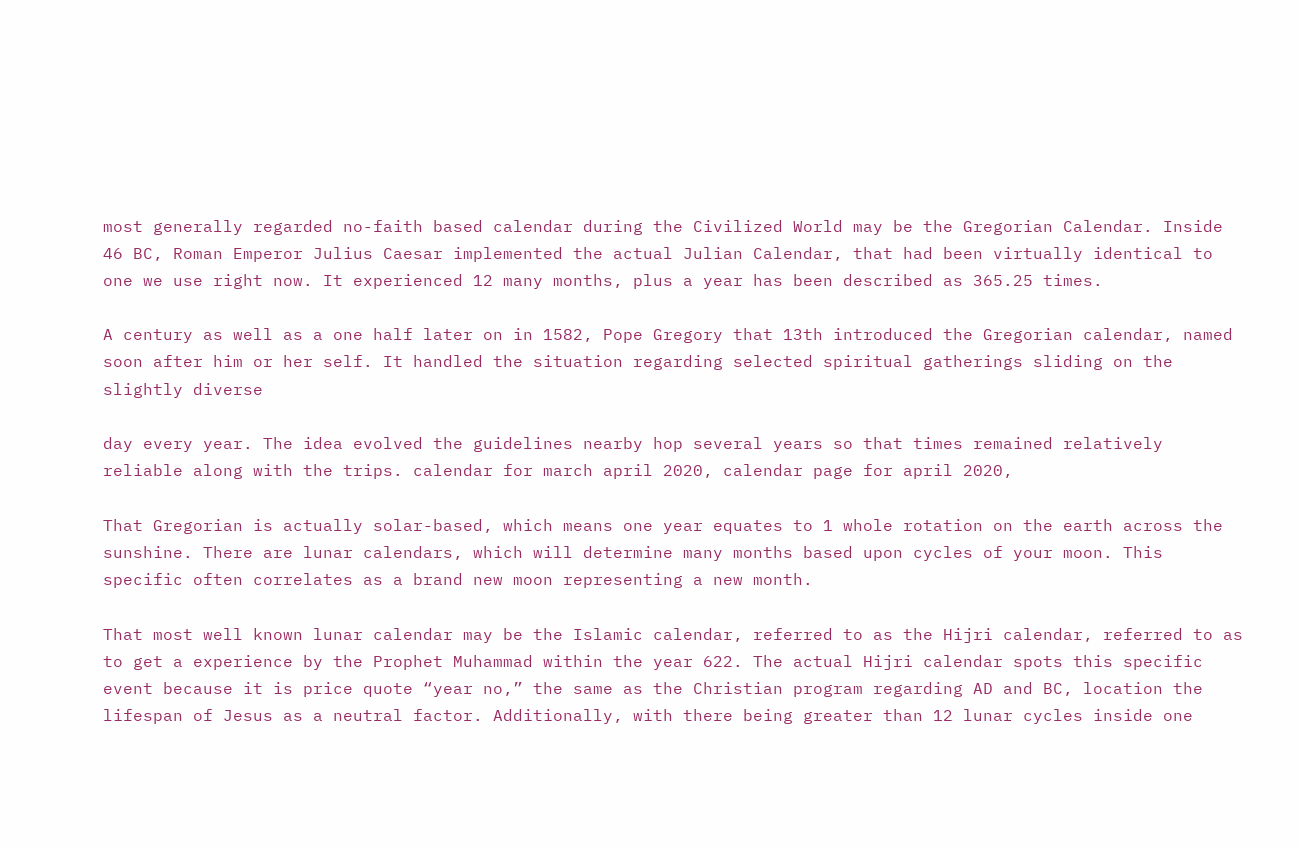most generally regarded no-faith based calendar during the Civilized World may be the Gregorian Calendar. Inside 46 BC, Roman Emperor Julius Caesar implemented the actual Julian Calendar, that had been virtually identical to one we use right now. It experienced 12 many months, plus a year has been described as 365.25 times.

A century as well as a one half later on in 1582, Pope Gregory that 13th introduced the Gregorian calendar, named soon after him or her self. It handled the situation regarding selected spiritual gatherings sliding on the slightly diverse

day every year. The idea evolved the guidelines nearby hop several years so that times remained relatively reliable along with the trips. calendar for march april 2020, calendar page for april 2020,

That Gregorian is actually solar-based, which means one year equates to 1 whole rotation on the earth across the sunshine. There are lunar calendars, which will determine many months based upon cycles of your moon. This specific often correlates as a brand new moon representing a new month.

That most well known lunar calendar may be the Islamic calendar, referred to as the Hijri calendar, referred to as to get a experience by the Prophet Muhammad within the year 622. The actual Hijri calendar spots this specific event because it is price quote “year no,” the same as the Christian program regarding AD and BC, location the lifespan of Jesus as a neutral factor. Additionally, with there being greater than 12 lunar cycles inside one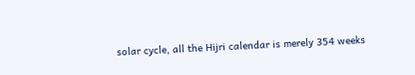solar cycle, all the Hijri calendar is merely 354 weeks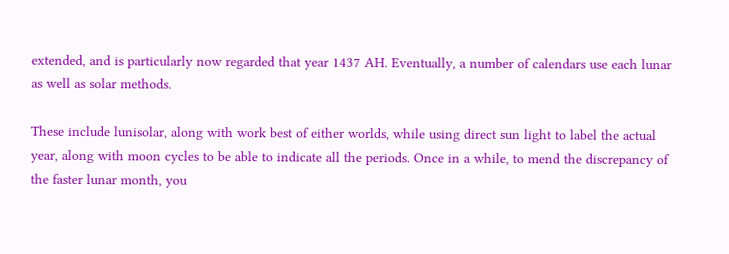extended, and is particularly now regarded that year 1437 AH. Eventually, a number of calendars use each lunar as well as solar methods.

These include lunisolar, along with work best of either worlds, while using direct sun light to label the actual year, along with moon cycles to be able to indicate all the periods. Once in a while, to mend the discrepancy of the faster lunar month, you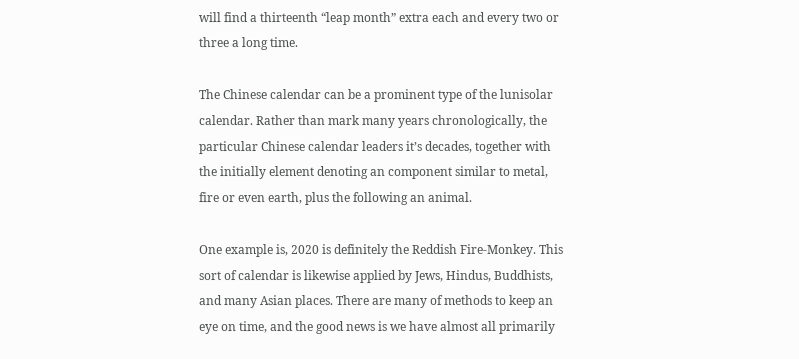will find a thirteenth “leap month” extra each and every two or three a long time.

The Chinese calendar can be a prominent type of the lunisolar calendar. Rather than mark many years chronologically, the particular Chinese calendar leaders it’s decades, together with the initially element denoting an component similar to metal, fire or even earth, plus the following an animal.

One example is, 2020 is definitely the Reddish Fire-Monkey. This sort of calendar is likewise applied by Jews, Hindus, Buddhists, and many Asian places. There are many of methods to keep an eye on time, and the good news is we have almost all primarily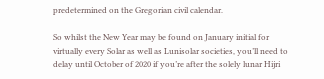predetermined on the Gregorian civil calendar.

So whilst the New Year may be found on January initial for virtually every Solar as well as Lunisolar societies, you’ll need to delay until October of 2020 if you’re after the solely lunar Hijri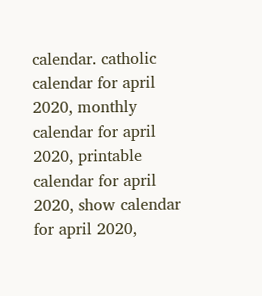calendar. catholic calendar for april 2020, monthly calendar for april 2020, printable calendar for april 2020, show calendar for april 2020,